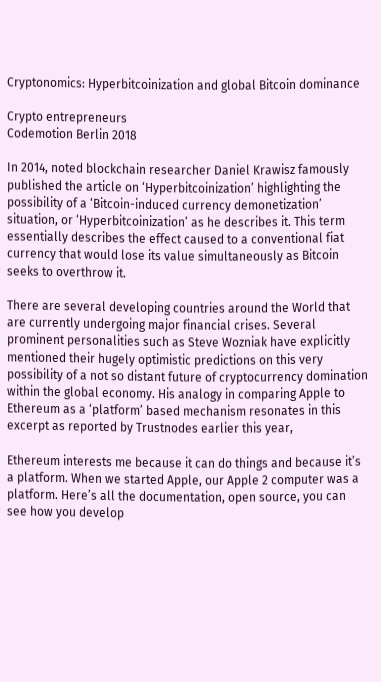Cryptonomics: Hyperbitcoinization and global Bitcoin dominance

Crypto entrepreneurs
Codemotion Berlin 2018

In 2014, noted blockchain researcher Daniel Krawisz famously published the article on ‘Hyperbitcoinization’ highlighting the possibility of a ‘Bitcoin-induced currency demonetization’ situation, or ‘Hyperbitcoinization’ as he describes it. This term essentially describes the effect caused to a conventional fiat currency that would lose its value simultaneously as Bitcoin seeks to overthrow it.

There are several developing countries around the World that are currently undergoing major financial crises. Several prominent personalities such as Steve Wozniak have explicitly mentioned their hugely optimistic predictions on this very possibility of a not so distant future of cryptocurrency domination within the global economy. His analogy in comparing Apple to Ethereum as a ‘platform’ based mechanism resonates in this excerpt as reported by Trustnodes earlier this year,

Ethereum interests me because it can do things and because it’s a platform. When we started Apple, our Apple 2 computer was a platform. Here’s all the documentation, open source, you can see how you develop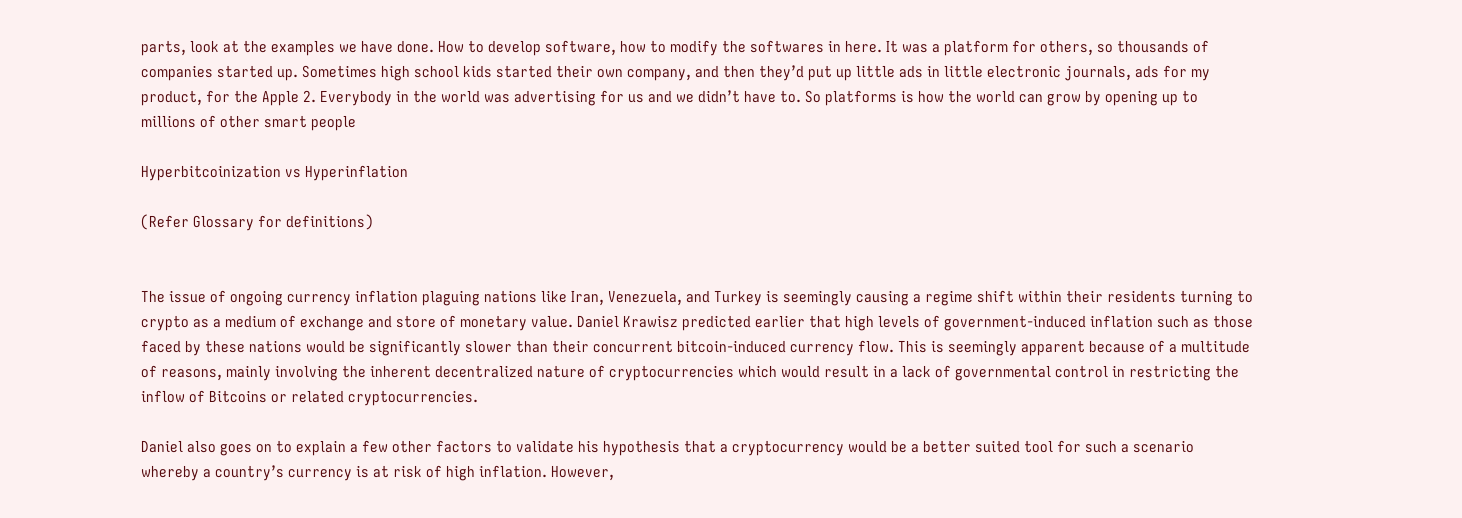parts, look at the examples we have done. How to develop software, how to modify the softwares in here. It was a platform for others, so thousands of companies started up. Sometimes high school kids started their own company, and then they’d put up little ads in little electronic journals, ads for my product, for the Apple 2. Everybody in the world was advertising for us and we didn’t have to. So platforms is how the world can grow by opening up to millions of other smart people

Hyperbitcoinization vs Hyperinflation

(Refer Glossary for definitions)


The issue of ongoing currency inflation plaguing nations like Iran, Venezuela, and Turkey is seemingly causing a regime shift within their residents turning to crypto as a medium of exchange and store of monetary value. Daniel Krawisz predicted earlier that high levels of government-induced inflation such as those faced by these nations would be significantly slower than their concurrent bitcoin-induced currency flow. This is seemingly apparent because of a multitude of reasons, mainly involving the inherent decentralized nature of cryptocurrencies which would result in a lack of governmental control in restricting the inflow of Bitcoins or related cryptocurrencies.

Daniel also goes on to explain a few other factors to validate his hypothesis that a cryptocurrency would be a better suited tool for such a scenario whereby a country’s currency is at risk of high inflation. However,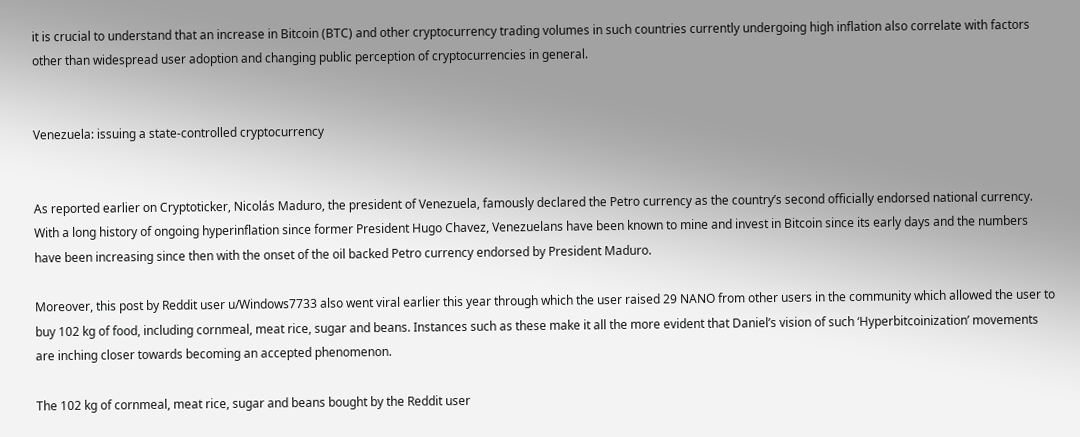it is crucial to understand that an increase in Bitcoin (BTC) and other cryptocurrency trading volumes in such countries currently undergoing high inflation also correlate with factors other than widespread user adoption and changing public perception of cryptocurrencies in general.


Venezuela: issuing a state-controlled cryptocurrency


As reported earlier on Cryptoticker, Nicolás Maduro, the president of Venezuela, famously declared the Petro currency as the country’s second officially endorsed national currency. With a long history of ongoing hyperinflation since former President Hugo Chavez, Venezuelans have been known to mine and invest in Bitcoin since its early days and the numbers have been increasing since then with the onset of the oil backed Petro currency endorsed by President Maduro.

Moreover, this post by Reddit user u/Windows7733 also went viral earlier this year through which the user raised 29 NANO from other users in the community which allowed the user to buy 102 kg of food, including cornmeal, meat rice, sugar and beans. Instances such as these make it all the more evident that Daniel’s vision of such ‘Hyperbitcoinization’ movements are inching closer towards becoming an accepted phenomenon.

The 102 kg of cornmeal, meat rice, sugar and beans bought by the Reddit user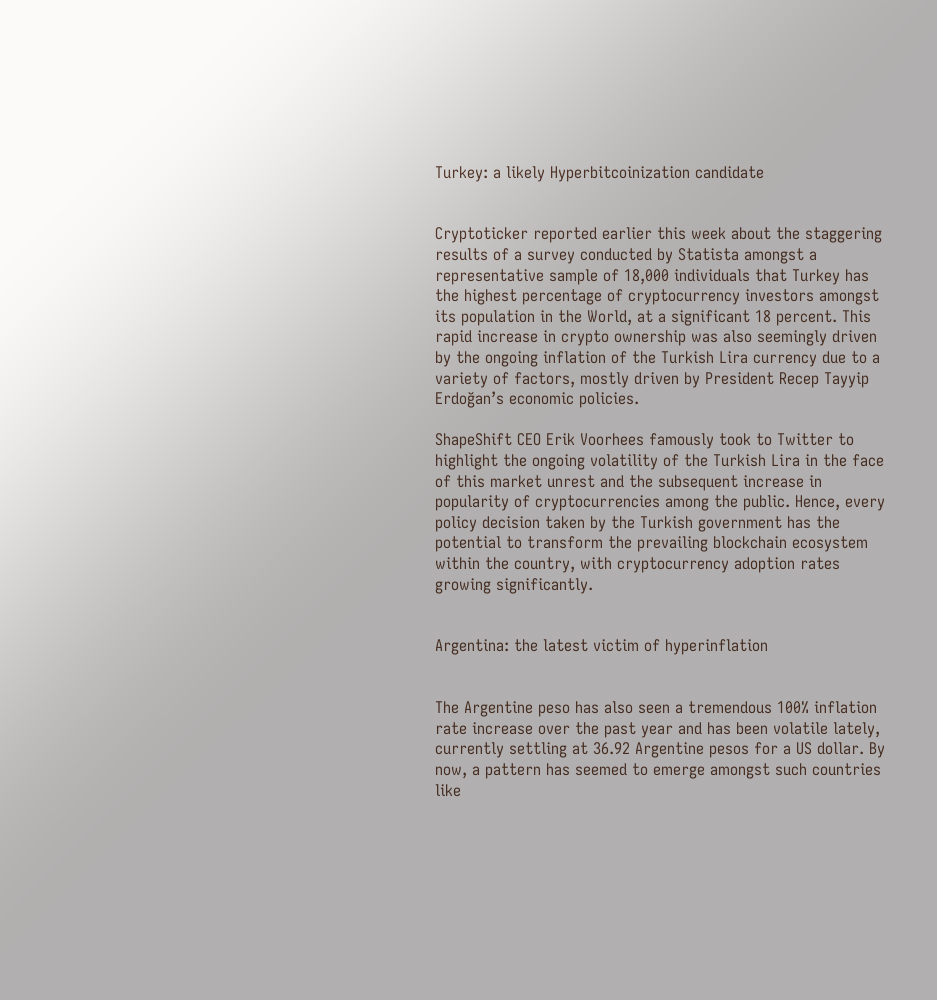Turkey: a likely Hyperbitcoinization candidate


Cryptoticker reported earlier this week about the staggering results of a survey conducted by Statista amongst a representative sample of 18,000 individuals that Turkey has the highest percentage of cryptocurrency investors amongst its population in the World, at a significant 18 percent. This rapid increase in crypto ownership was also seemingly driven by the ongoing inflation of the Turkish Lira currency due to a variety of factors, mostly driven by President Recep Tayyip Erdoğan’s economic policies.

ShapeShift CEO Erik Voorhees famously took to Twitter to highlight the ongoing volatility of the Turkish Lira in the face of this market unrest and the subsequent increase in popularity of cryptocurrencies among the public. Hence, every policy decision taken by the Turkish government has the potential to transform the prevailing blockchain ecosystem within the country, with cryptocurrency adoption rates growing significantly.


Argentina: the latest victim of hyperinflation


The Argentine peso has also seen a tremendous 100% inflation rate increase over the past year and has been volatile lately, currently settling at 36.92 Argentine pesos for a US dollar. By now, a pattern has seemed to emerge amongst such countries like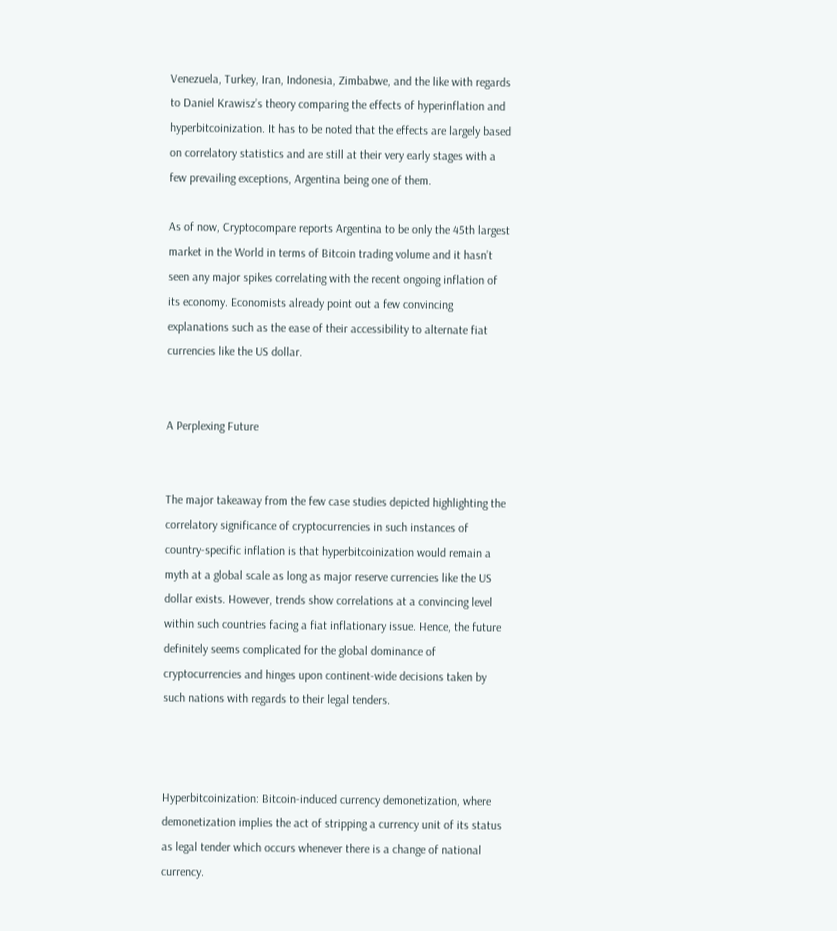Venezuela, Turkey, Iran, Indonesia, Zimbabwe, and the like with regards to Daniel Krawisz’s theory comparing the effects of hyperinflation and hyperbitcoinization. It has to be noted that the effects are largely based on correlatory statistics and are still at their very early stages with a few prevailing exceptions, Argentina being one of them.

As of now, Cryptocompare reports Argentina to be only the 45th largest market in the World in terms of Bitcoin trading volume and it hasn’t seen any major spikes correlating with the recent ongoing inflation of its economy. Economists already point out a few convincing explanations such as the ease of their accessibility to alternate fiat currencies like the US dollar.


A Perplexing Future


The major takeaway from the few case studies depicted highlighting the correlatory significance of cryptocurrencies in such instances of country-specific inflation is that hyperbitcoinization would remain a myth at a global scale as long as major reserve currencies like the US dollar exists. However, trends show correlations at a convincing level within such countries facing a fiat inflationary issue. Hence, the future definitely seems complicated for the global dominance of cryptocurrencies and hinges upon continent-wide decisions taken by such nations with regards to their legal tenders.



Hyperbitcoinization: Bitcoin-induced currency demonetization, where demonetization implies the act of stripping a currency unit of its status as legal tender which occurs whenever there is a change of national currency.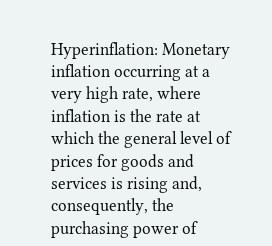Hyperinflation: Monetary inflation occurring at a very high rate, where inflation is the rate at which the general level of prices for goods and services is rising and, consequently, the purchasing power of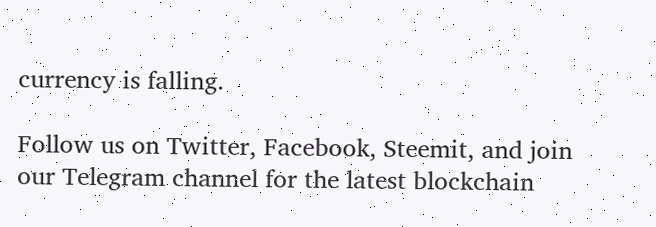currency is falling.

Follow us on Twitter, Facebook, Steemit, and join our Telegram channel for the latest blockchain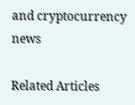and cryptocurrency news

Related Articles